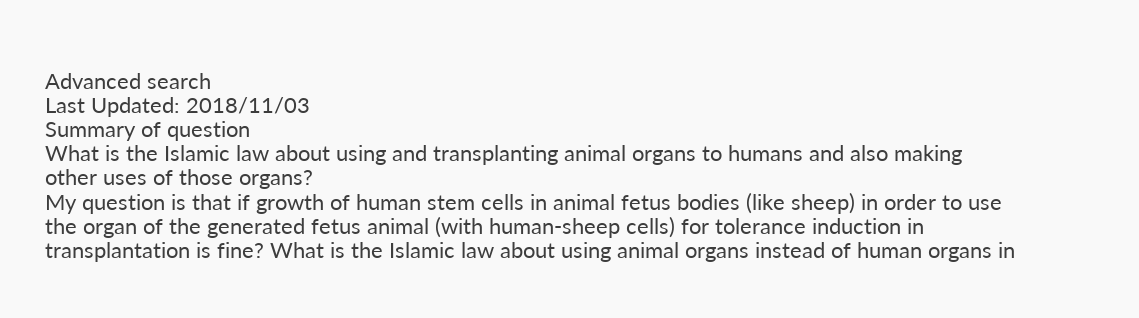Advanced search
Last Updated: 2018/11/03
Summary of question
What is the Islamic law about using and transplanting animal organs to humans and also making other uses of those organs?
My question is that if growth of human stem cells in animal fetus bodies (like sheep) in order to use the organ of the generated fetus animal (with human-sheep cells) for tolerance induction in transplantation is fine? What is the Islamic law about using animal organs instead of human organs in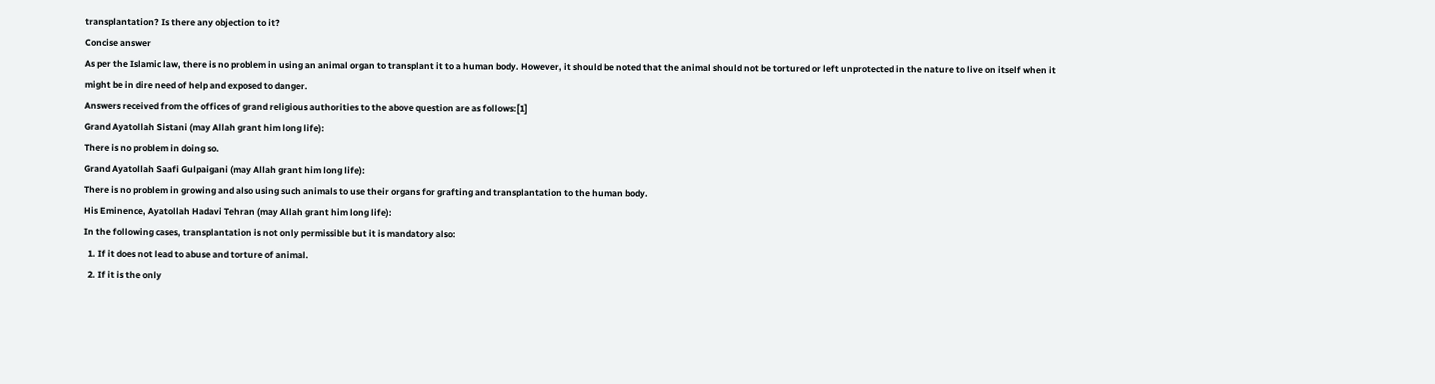transplantation? Is there any objection to it?
Concise answer
As per the Islamic law, there is no problem in using an animal organ to transplant it to a human body. However, it should be noted that the animal should not be tortured or left unprotected in the nature to live on itself when it might be in dire need of help and exposed to danger.
Answers received from the offices of grand religious authorities to the above question are as follows:[1]
Grand Ayatollah Sistani (may Allah grant him long life):
There is no problem in doing so.
Grand Ayatollah Saafi Gulpaigani (may Allah grant him long life):
There is no problem in growing and also using such animals to use their organs for grafting and transplantation to the human body.
His Eminence, Ayatollah Hadavi Tehran (may Allah grant him long life):
In the following cases, transplantation is not only permissible but it is mandatory also:
  1. If it does not lead to abuse and torture of animal.
  2. If it is the only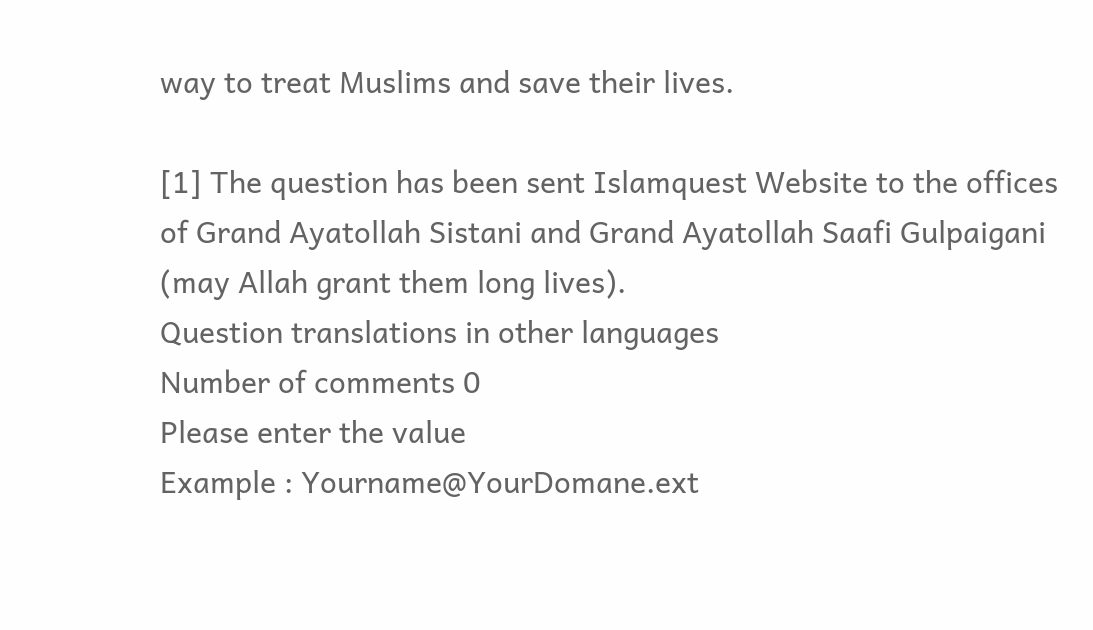way to treat Muslims and save their lives.

[1] The question has been sent Islamquest Website to the offices of Grand Ayatollah Sistani and Grand Ayatollah Saafi Gulpaigani (may Allah grant them long lives).
Question translations in other languages
Number of comments 0
Please enter the value
Example : Yourname@YourDomane.ext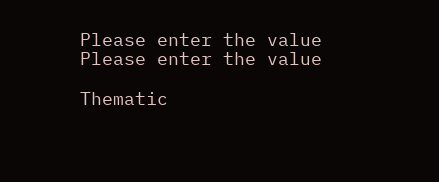Please enter the value
Please enter the value

Thematic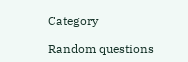Category

Random questions